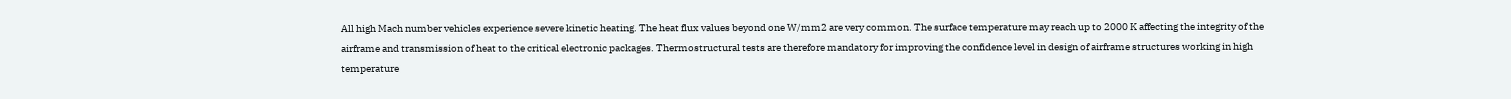All high Mach number vehicles experience severe kinetic heating. The heat flux values beyond one W/mm2 are very common. The surface temperature may reach up to 2000 K affecting the integrity of the airframe and transmission of heat to the critical electronic packages. Thermostructural tests are therefore mandatory for improving the confidence level in design of airframe structures working in high temperature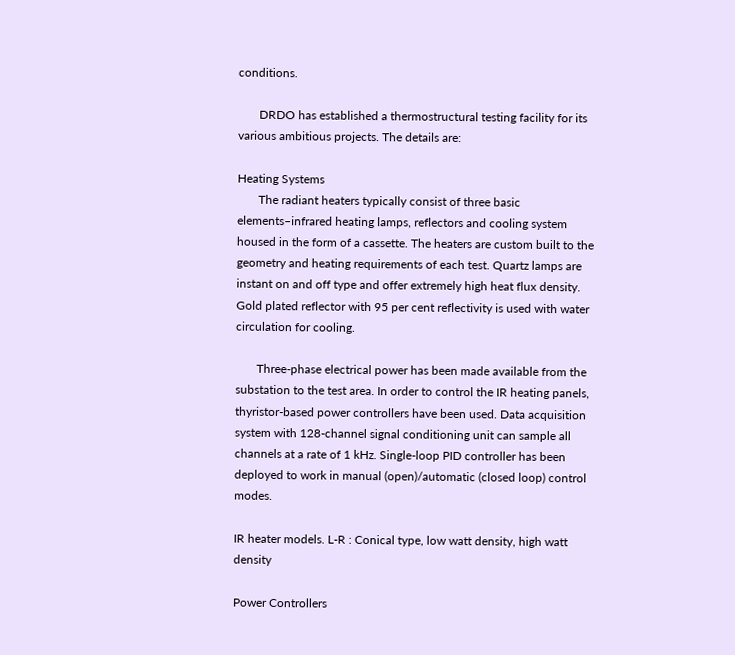conditions.

       DRDO has established a thermostructural testing facility for its various ambitious projects. The details are:

Heating Systems
       The radiant heaters typically consist of three basic elements–infrared heating lamps, reflectors and cooling system housed in the form of a cassette. The heaters are custom built to the geometry and heating requirements of each test. Quartz lamps are instant on and off type and offer extremely high heat flux density. Gold plated reflector with 95 per cent reflectivity is used with water circulation for cooling.

       Three-phase electrical power has been made available from the substation to the test area. In order to control the IR heating panels, thyristor-based power controllers have been used. Data acquisition system with 128-channel signal conditioning unit can sample all channels at a rate of 1 kHz. Single-loop PID controller has been deployed to work in manual (open)/automatic (closed loop) control modes.

IR heater models. L-R : Conical type, low watt density, high watt density

Power Controllers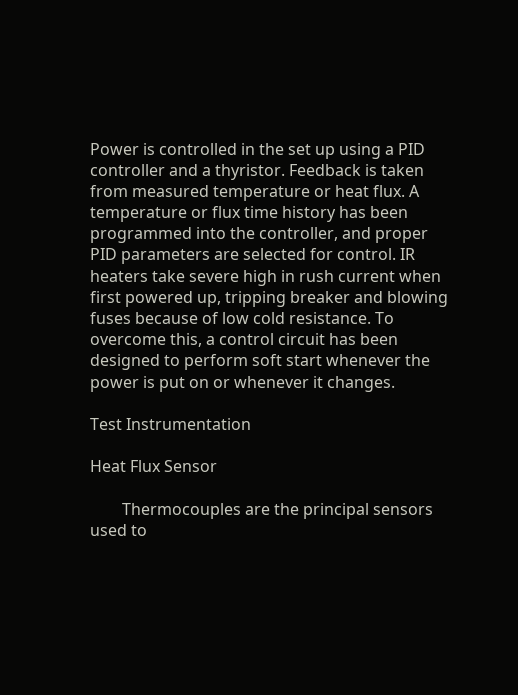Power is controlled in the set up using a PID controller and a thyristor. Feedback is taken from measured temperature or heat flux. A temperature or flux time history has been programmed into the controller, and proper PID parameters are selected for control. IR heaters take severe high in rush current when first powered up, tripping breaker and blowing fuses because of low cold resistance. To overcome this, a control circuit has been designed to perform soft start whenever the power is put on or whenever it changes.

Test Instrumentation

Heat Flux Sensor

        Thermocouples are the principal sensors used to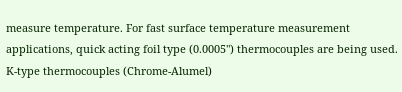measure temperature. For fast surface temperature measurement applications, quick acting foil type (0.0005") thermocouples are being used. K-type thermocouples (Chrome-Alumel)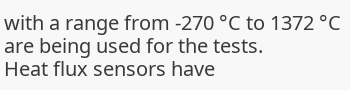with a range from -270 °C to 1372 °C are being used for the tests.
Heat flux sensors have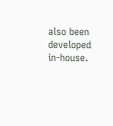also been developed in-house.